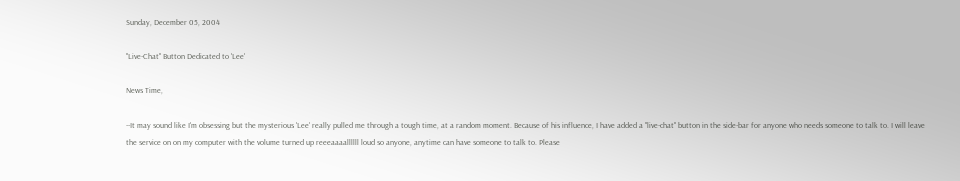Sunday, December 05, 2004

"Live-Chat" Button Dedicated to 'Lee'

News Time,

--It may sound like I'm obsessing but the mysterious 'Lee' really pulled me through a tough time, at a random moment. Because of his influence, I have added a "live-chat" button in the side-bar for anyone who needs someone to talk to. I will leave the service on on my computer with the volume turned up reeeaaaallllll loud so anyone, anytime can have someone to talk to. Please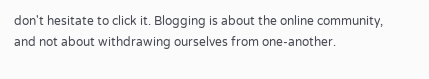don't hesitate to click it. Blogging is about the online community, and not about withdrawing ourselves from one-another.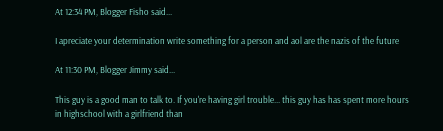At 12:34 PM, Blogger Fisho said...

I apreciate your determination write something for a person and aol are the nazis of the future

At 11:30 PM, Blogger Jimmy said...

This guy is a good man to talk to. If you're having girl trouble... this guy has has spent more hours in highschool with a girlfriend than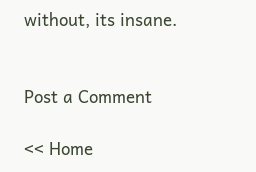without, its insane.


Post a Comment

<< Home